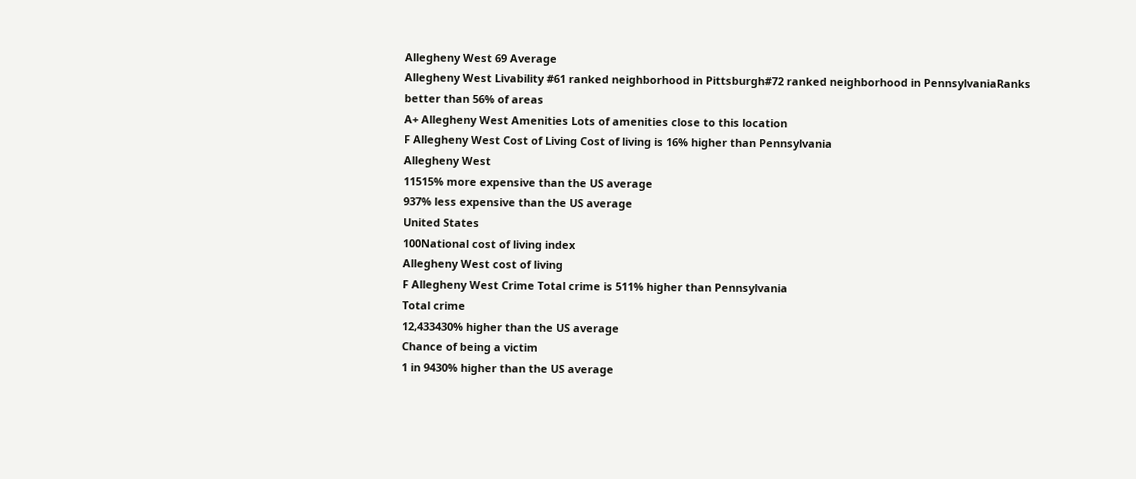Allegheny West 69 Average
Allegheny West Livability #61 ranked neighborhood in Pittsburgh#72 ranked neighborhood in PennsylvaniaRanks better than 56% of areas
A+ Allegheny West Amenities Lots of amenities close to this location
F Allegheny West Cost of Living Cost of living is 16% higher than Pennsylvania
Allegheny West
11515% more expensive than the US average
937% less expensive than the US average
United States
100National cost of living index
Allegheny West cost of living
F Allegheny West Crime Total crime is 511% higher than Pennsylvania
Total crime
12,433430% higher than the US average
Chance of being a victim
1 in 9430% higher than the US average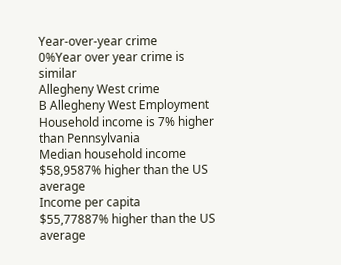Year-over-year crime
0%Year over year crime is similar
Allegheny West crime
B Allegheny West Employment Household income is 7% higher than Pennsylvania
Median household income
$58,9587% higher than the US average
Income per capita
$55,77887% higher than the US average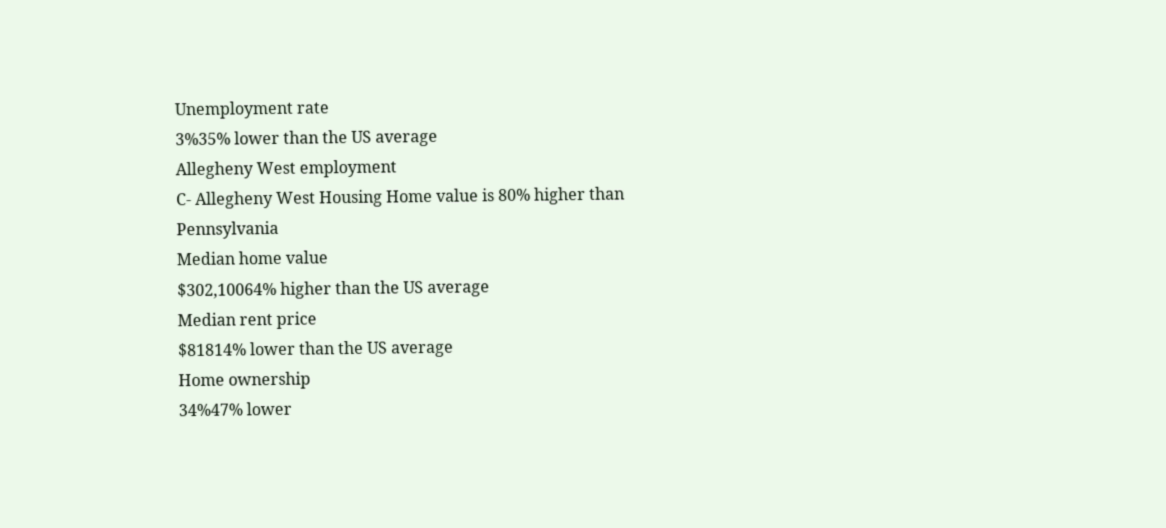Unemployment rate
3%35% lower than the US average
Allegheny West employment
C- Allegheny West Housing Home value is 80% higher than Pennsylvania
Median home value
$302,10064% higher than the US average
Median rent price
$81814% lower than the US average
Home ownership
34%47% lower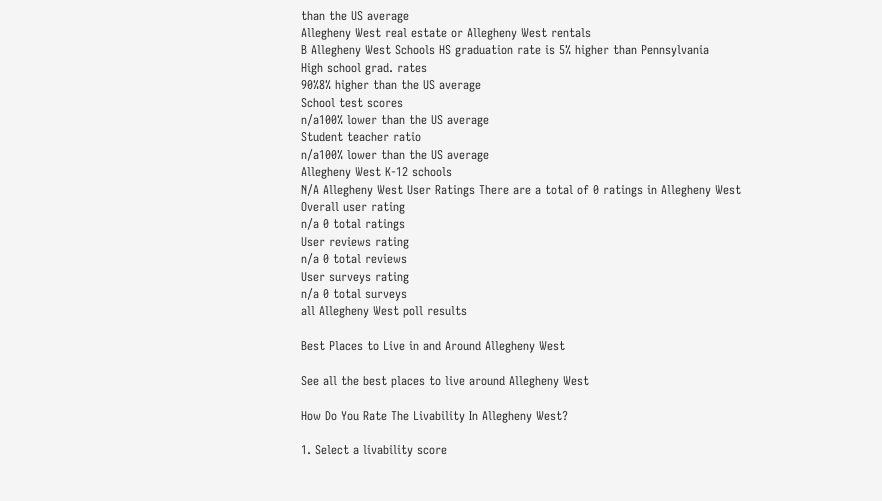than the US average
Allegheny West real estate or Allegheny West rentals
B Allegheny West Schools HS graduation rate is 5% higher than Pennsylvania
High school grad. rates
90%8% higher than the US average
School test scores
n/a100% lower than the US average
Student teacher ratio
n/a100% lower than the US average
Allegheny West K-12 schools
N/A Allegheny West User Ratings There are a total of 0 ratings in Allegheny West
Overall user rating
n/a 0 total ratings
User reviews rating
n/a 0 total reviews
User surveys rating
n/a 0 total surveys
all Allegheny West poll results

Best Places to Live in and Around Allegheny West

See all the best places to live around Allegheny West

How Do You Rate The Livability In Allegheny West?

1. Select a livability score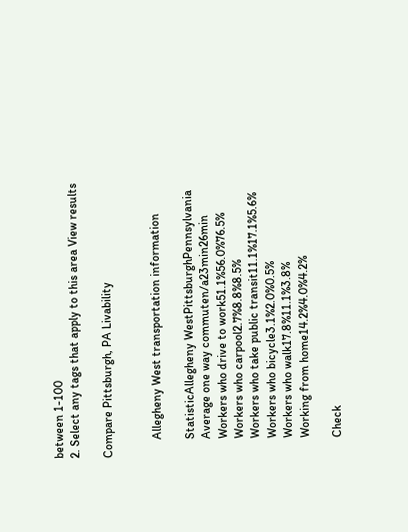between 1-100
2. Select any tags that apply to this area View results

Compare Pittsburgh, PA Livability


      Allegheny West transportation information

      StatisticAllegheny WestPittsburghPennsylvania
      Average one way commuten/a23min26min
      Workers who drive to work51.1%56.0%76.5%
      Workers who carpool2.7%8.8%8.5%
      Workers who take public transit11.1%17.1%5.6%
      Workers who bicycle3.1%2.0%0.5%
      Workers who walk17.8%11.1%3.8%
      Working from home14.2%4.0%4.2%

      Check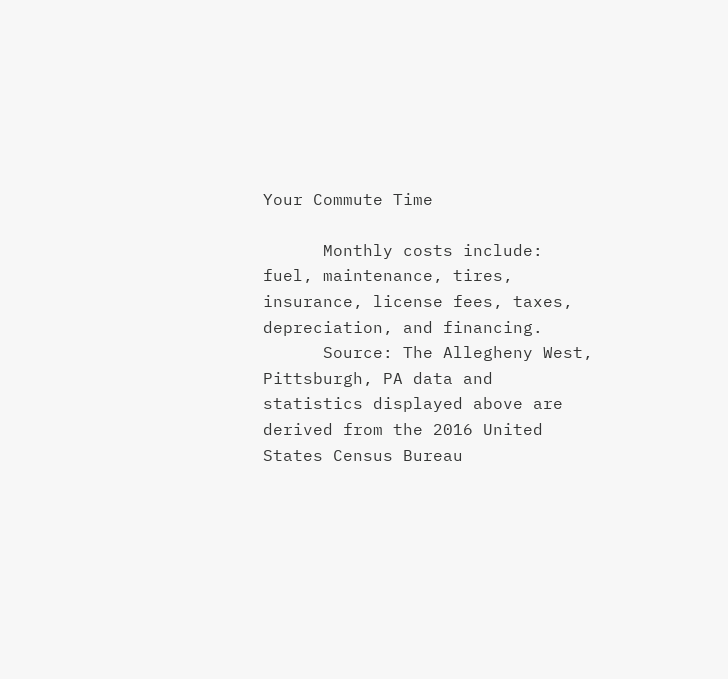Your Commute Time

      Monthly costs include: fuel, maintenance, tires, insurance, license fees, taxes, depreciation, and financing.
      Source: The Allegheny West, Pittsburgh, PA data and statistics displayed above are derived from the 2016 United States Census Bureau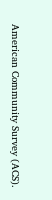American Community Survey (ACS).